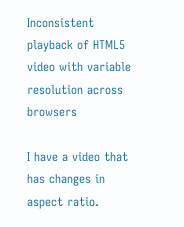Inconsistent playback of HTML5 video with variable resolution across browsers

I have a video that has changes in aspect ratio.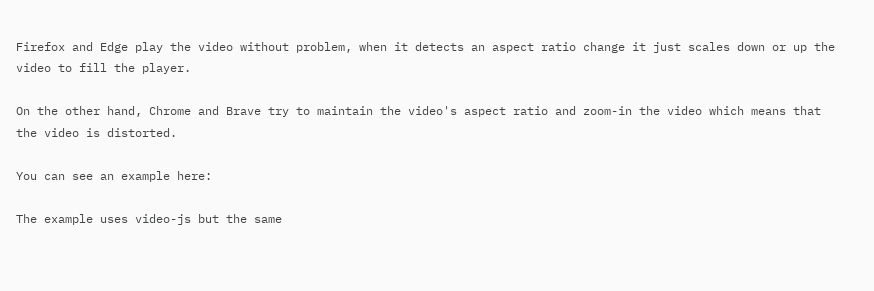Firefox and Edge play the video without problem, when it detects an aspect ratio change it just scales down or up the video to fill the player.

On the other hand, Chrome and Brave try to maintain the video's aspect ratio and zoom-in the video which means that the video is distorted.

You can see an example here:

The example uses video-js but the same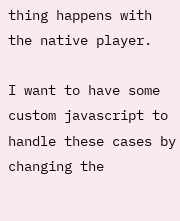thing happens with the native player.

I want to have some custom javascript to handle these cases by changing the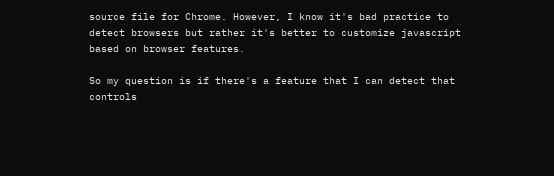source file for Chrome. However, I know it's bad practice to detect browsers but rather it's better to customize javascript based on browser features.

So my question is if there's a feature that I can detect that controls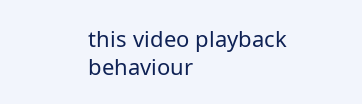this video playback behaviour